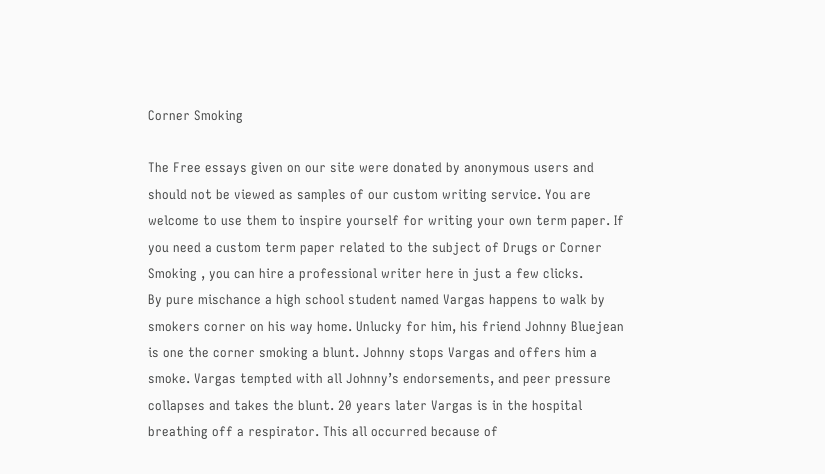Corner Smoking

The Free essays given on our site were donated by anonymous users and should not be viewed as samples of our custom writing service. You are welcome to use them to inspire yourself for writing your own term paper. If you need a custom term paper related to the subject of Drugs or Corner Smoking , you can hire a professional writer here in just a few clicks.
By pure mischance a high school student named Vargas happens to walk by smokers corner on his way home. Unlucky for him, his friend Johnny Bluejean is one the corner smoking a blunt. Johnny stops Vargas and offers him a smoke. Vargas tempted with all Johnny’s endorsements, and peer pressure collapses and takes the blunt. 20 years later Vargas is in the hospital breathing off a respirator. This all occurred because of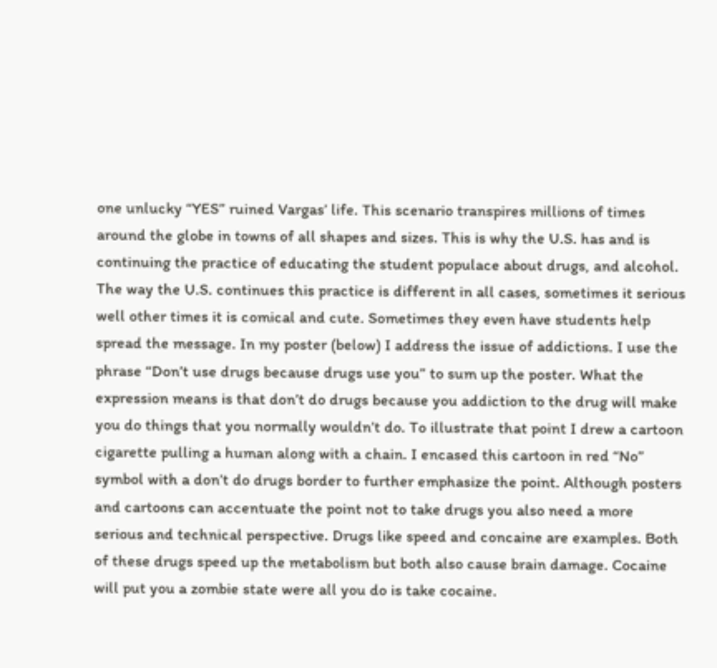one unlucky “YES” ruined Vargas’ life. This scenario transpires millions of times around the globe in towns of all shapes and sizes. This is why the U.S. has and is continuing the practice of educating the student populace about drugs, and alcohol. The way the U.S. continues this practice is different in all cases, sometimes it serious well other times it is comical and cute. Sometimes they even have students help spread the message. In my poster (below) I address the issue of addictions. I use the phrase “Don’t use drugs because drugs use you” to sum up the poster. What the expression means is that don’t do drugs because you addiction to the drug will make you do things that you normally wouldn’t do. To illustrate that point I drew a cartoon cigarette pulling a human along with a chain. I encased this cartoon in red “No” symbol with a don’t do drugs border to further emphasize the point. Although posters and cartoons can accentuate the point not to take drugs you also need a more serious and technical perspective. Drugs like speed and concaine are examples. Both of these drugs speed up the metabolism but both also cause brain damage. Cocaine will put you a zombie state were all you do is take cocaine.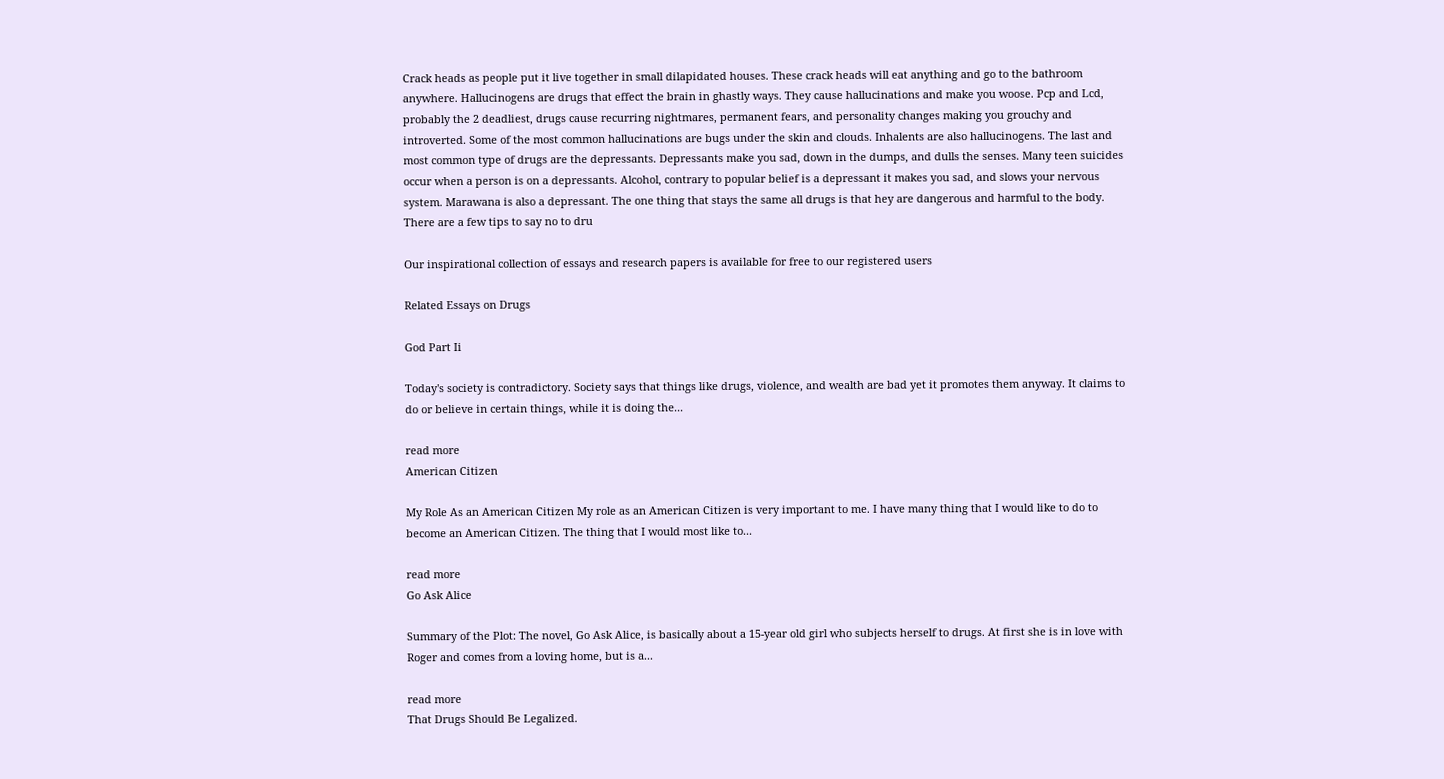Crack heads as people put it live together in small dilapidated houses. These crack heads will eat anything and go to the bathroom anywhere. Hallucinogens are drugs that effect the brain in ghastly ways. They cause hallucinations and make you woose. Pcp and Lcd, probably the 2 deadliest, drugs cause recurring nightmares, permanent fears, and personality changes making you grouchy and introverted. Some of the most common hallucinations are bugs under the skin and clouds. Inhalents are also hallucinogens. The last and most common type of drugs are the depressants. Depressants make you sad, down in the dumps, and dulls the senses. Many teen suicides occur when a person is on a depressants. Alcohol, contrary to popular belief is a depressant it makes you sad, and slows your nervous system. Marawana is also a depressant. The one thing that stays the same all drugs is that hey are dangerous and harmful to the body. There are a few tips to say no to dru

Our inspirational collection of essays and research papers is available for free to our registered users

Related Essays on Drugs

God Part Ii

Today's society is contradictory. Society says that things like drugs, violence, and wealth are bad yet it promotes them anyway. It claims to do or believe in certain things, while it is doing the...

read more
American Citizen

My Role As an American Citizen My role as an American Citizen is very important to me. I have many thing that I would like to do to become an American Citizen. The thing that I would most like to...

read more
Go Ask Alice

Summary of the Plot: The novel, Go Ask Alice, is basically about a 15-year old girl who subjects herself to drugs. At first she is in love with Roger and comes from a loving home, but is a...

read more
That Drugs Should Be Legalized.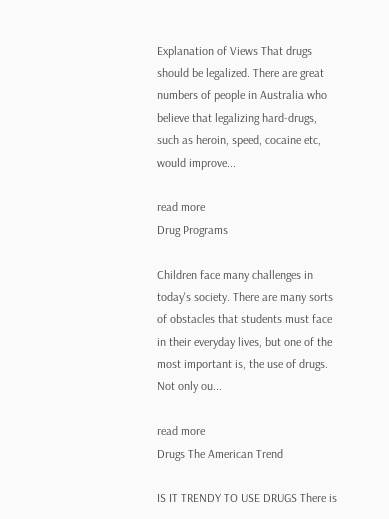Explanation of Views That drugs should be legalized. There are great numbers of people in Australia who believe that legalizing hard-drugs, such as heroin, speed, cocaine etc, would improve...

read more
Drug Programs

Children face many challenges in today's society. There are many sorts of obstacles that students must face in their everyday lives, but one of the most important is, the use of drugs. Not only ou...

read more
Drugs The American Trend

IS IT TRENDY TO USE DRUGS There is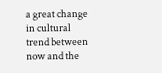a great change in cultural trend between now and the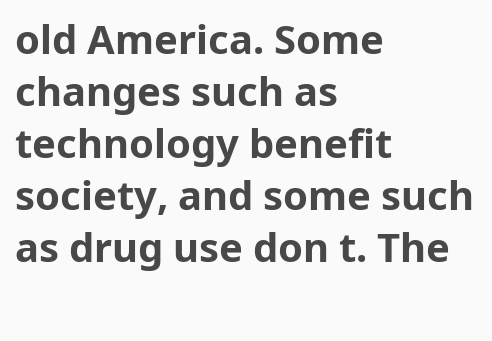old America. Some changes such as technology benefit society, and some such as drug use don t. The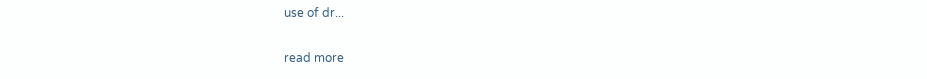use of dr...

read more